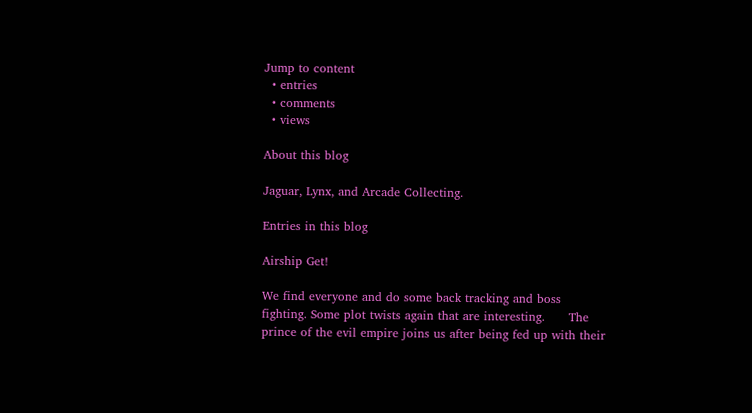Jump to content
  • entries
  • comments
  • views

About this blog

Jaguar, Lynx, and Arcade Collecting.

Entries in this blog

Airship Get!

We find everyone and do some back tracking and boss fighting. Some plot twists again that are interesting.      The prince of the evil empire joins us after being fed up with their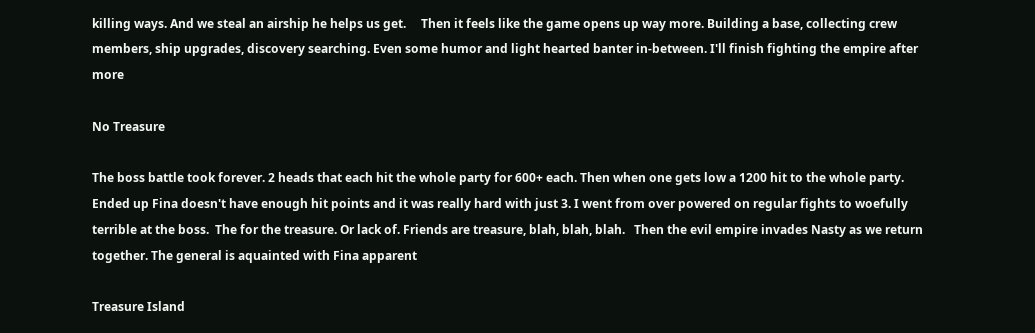killing ways. And we steal an airship he helps us get.     Then it feels like the game opens up way more. Building a base, collecting crew members, ship upgrades, discovery searching. Even some humor and light hearted banter in-between. I'll finish fighting the empire after more

No Treasure

The boss battle took forever. 2 heads that each hit the whole party for 600+ each. Then when one gets low a 1200 hit to the whole party. Ended up Fina doesn't have enough hit points and it was really hard with just 3. I went from over powered on regular fights to woefully terrible at the boss.  The for the treasure. Or lack of. Friends are treasure, blah, blah, blah.   Then the evil empire invades Nasty as we return together. The general is aquainted with Fina apparent

Treasure Island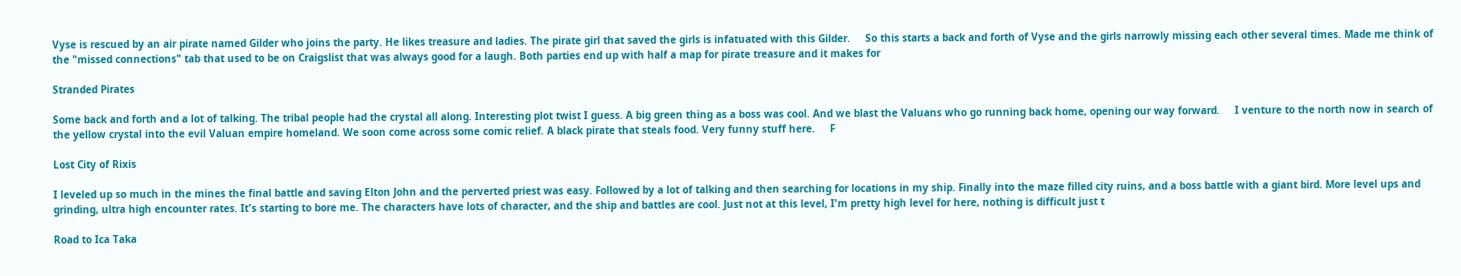Vyse is rescued by an air pirate named Gilder who joins the party. He likes treasure and ladies. The pirate girl that saved the girls is infatuated with this Gilder.     So this starts a back and forth of Vyse and the girls narrowly missing each other several times. Made me think of the "missed connections" tab that used to be on Craigslist that was always good for a laugh. Both parties end up with half a map for pirate treasure and it makes for

Stranded Pirates

Some back and forth and a lot of talking. The tribal people had the crystal all along. Interesting plot twist I guess. A big green thing as a boss was cool. And we blast the Valuans who go running back home, opening our way forward.     I venture to the north now in search of the yellow crystal into the evil Valuan empire homeland. We soon come across some comic relief. A black pirate that steals food. Very funny stuff here.     F

Lost City of Rixis

I leveled up so much in the mines the final battle and saving Elton John and the perverted priest was easy. Followed by a lot of talking and then searching for locations in my ship. Finally into the maze filled city ruins, and a boss battle with a giant bird. More level ups and grinding, ultra high encounter rates. It's starting to bore me. The characters have lots of character, and the ship and battles are cool. Just not at this level, I'm pretty high level for here, nothing is difficult just t

Road to Ica Taka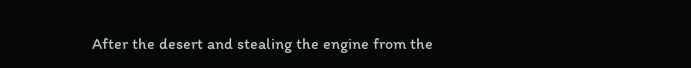After the desert and stealing the engine from the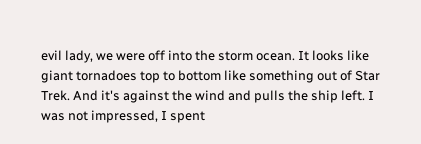evil lady, we were off into the storm ocean. It looks like giant tornadoes top to bottom like something out of Star Trek. And it's against the wind and pulls the ship left. I was not impressed, I spent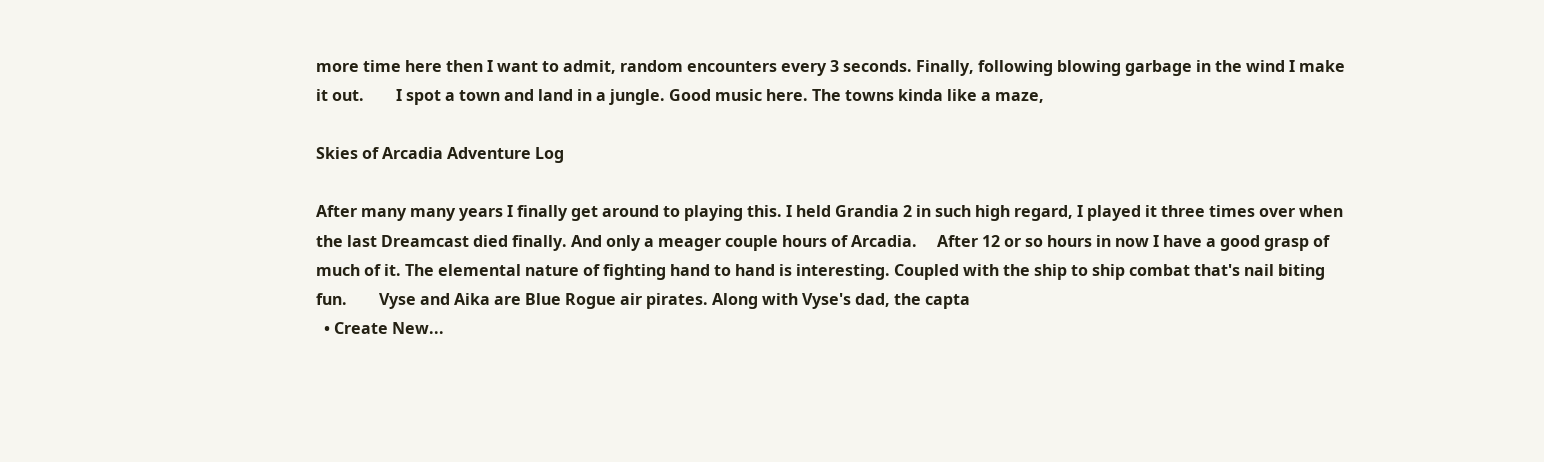more time here then I want to admit, random encounters every 3 seconds. Finally, following blowing garbage in the wind I make it out.        I spot a town and land in a jungle. Good music here. The towns kinda like a maze,

Skies of Arcadia Adventure Log

After many many years I finally get around to playing this. I held Grandia 2 in such high regard, I played it three times over when the last Dreamcast died finally. And only a meager couple hours of Arcadia.     After 12 or so hours in now I have a good grasp of much of it. The elemental nature of fighting hand to hand is interesting. Coupled with the ship to ship combat that's nail biting fun.        Vyse and Aika are Blue Rogue air pirates. Along with Vyse's dad, the capta
  • Create New...